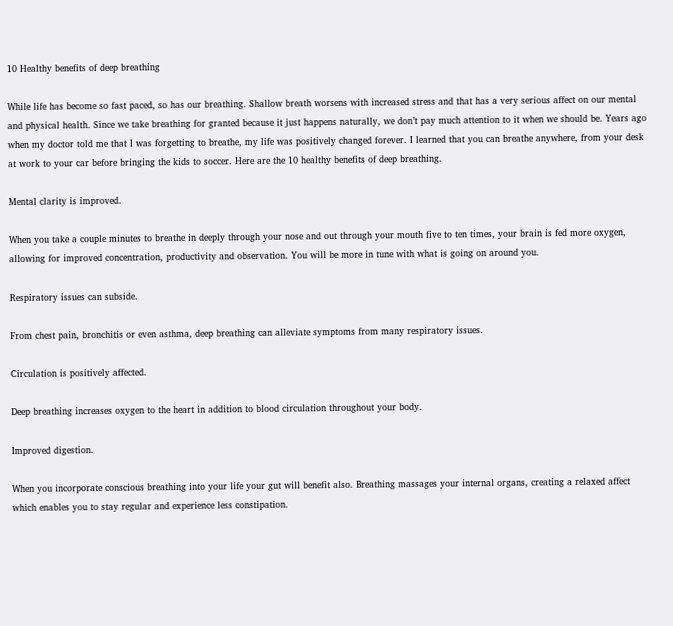10 Healthy benefits of deep breathing

While life has become so fast paced, so has our breathing. Shallow breath worsens with increased stress and that has a very serious affect on our mental and physical health. Since we take breathing for granted because it just happens naturally, we don’t pay much attention to it when we should be. Years ago when my doctor told me that I was forgetting to breathe, my life was positively changed forever. I learned that you can breathe anywhere, from your desk at work to your car before bringing the kids to soccer. Here are the 10 healthy benefits of deep breathing.

Mental clarity is improved.

When you take a couple minutes to breathe in deeply through your nose and out through your mouth five to ten times, your brain is fed more oxygen, allowing for improved concentration, productivity and observation. You will be more in tune with what is going on around you.

Respiratory issues can subside.

From chest pain, bronchitis or even asthma, deep breathing can alleviate symptoms from many respiratory issues.

Circulation is positively affected.

Deep breathing increases oxygen to the heart in addition to blood circulation throughout your body.

Improved digestion.

When you incorporate conscious breathing into your life your gut will benefit also. Breathing massages your internal organs, creating a relaxed affect which enables you to stay regular and experience less constipation.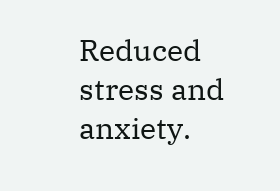Reduced stress and anxiety.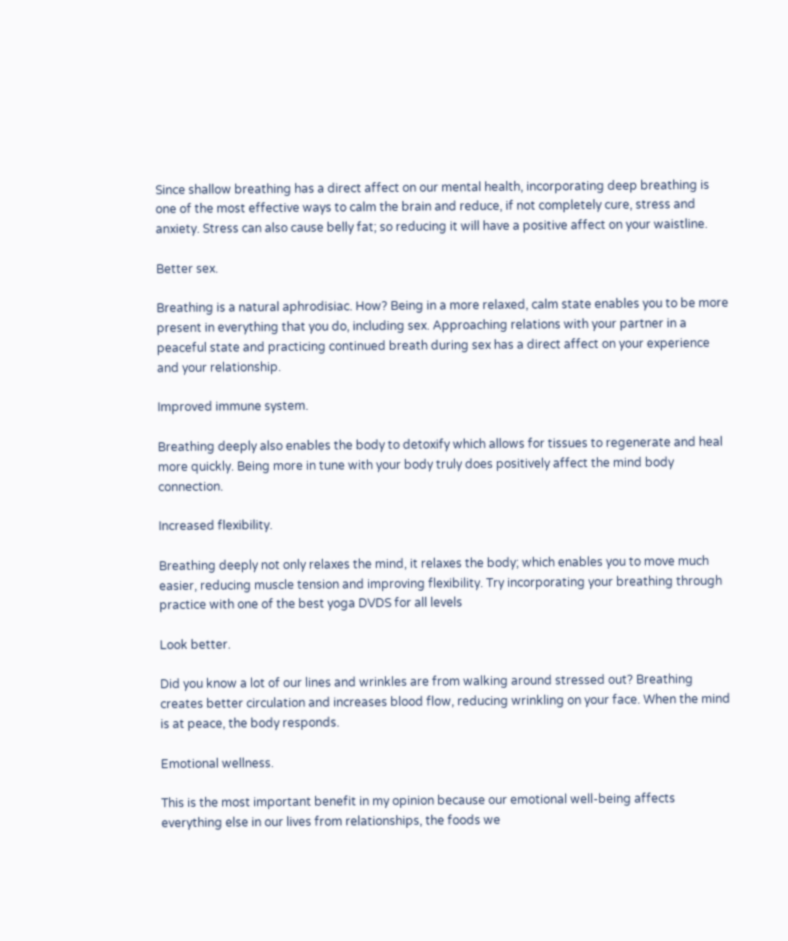Since shallow breathing has a direct affect on our mental health, incorporating deep breathing is one of the most effective ways to calm the brain and reduce, if not completely cure, stress and anxiety. Stress can also cause belly fat; so reducing it will have a positive affect on your waistline.

Better sex.

Breathing is a natural aphrodisiac. How? Being in a more relaxed, calm state enables you to be more present in everything that you do, including sex. Approaching relations with your partner in a peaceful state and practicing continued breath during sex has a direct affect on your experience and your relationship.

Improved immune system.

Breathing deeply also enables the body to detoxify which allows for tissues to regenerate and heal more quickly. Being more in tune with your body truly does positively affect the mind body connection.

Increased flexibility.

Breathing deeply not only relaxes the mind, it relaxes the body; which enables you to move much easier, reducing muscle tension and improving flexibility. Try incorporating your breathing through practice with one of the best yoga DVDS for all levels

Look better.

Did you know a lot of our lines and wrinkles are from walking around stressed out? Breathing creates better circulation and increases blood flow, reducing wrinkling on your face. When the mind is at peace, the body responds.

Emotional wellness.

This is the most important benefit in my opinion because our emotional well-being affects everything else in our lives from relationships, the foods we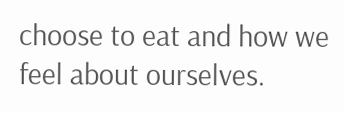choose to eat and how we feel about ourselves.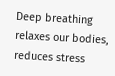Deep breathing relaxes our bodies, reduces stress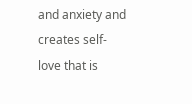and anxiety and creates self-love that is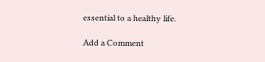essential to a healthy life.

Add a Comment